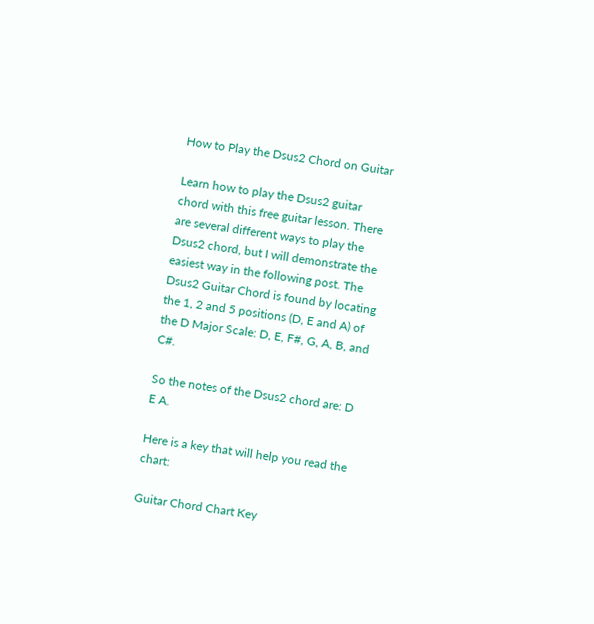How to Play the Dsus2 Chord on Guitar

Learn how to play the Dsus2 guitar chord with this free guitar lesson. There are several different ways to play the Dsus2 chord, but I will demonstrate the easiest way in the following post. The Dsus2 Guitar Chord is found by locating the 1, 2 and 5 positions (D, E and A) of the D Major Scale: D, E, F#, G, A, B, and C#.

So the notes of the Dsus2 chord are: D E A.

Here is a key that will help you read the chart:

Guitar Chord Chart Key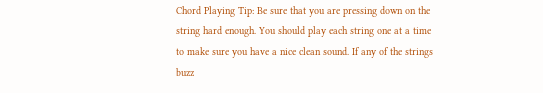Chord Playing Tip: Be sure that you are pressing down on the string hard enough. You should play each string one at a time to make sure you have a nice clean sound. If any of the strings buzz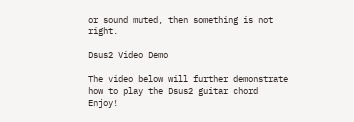or sound muted, then something is not right.

Dsus2 Video Demo

The video below will further demonstrate how to play the Dsus2 guitar chord Enjoy!